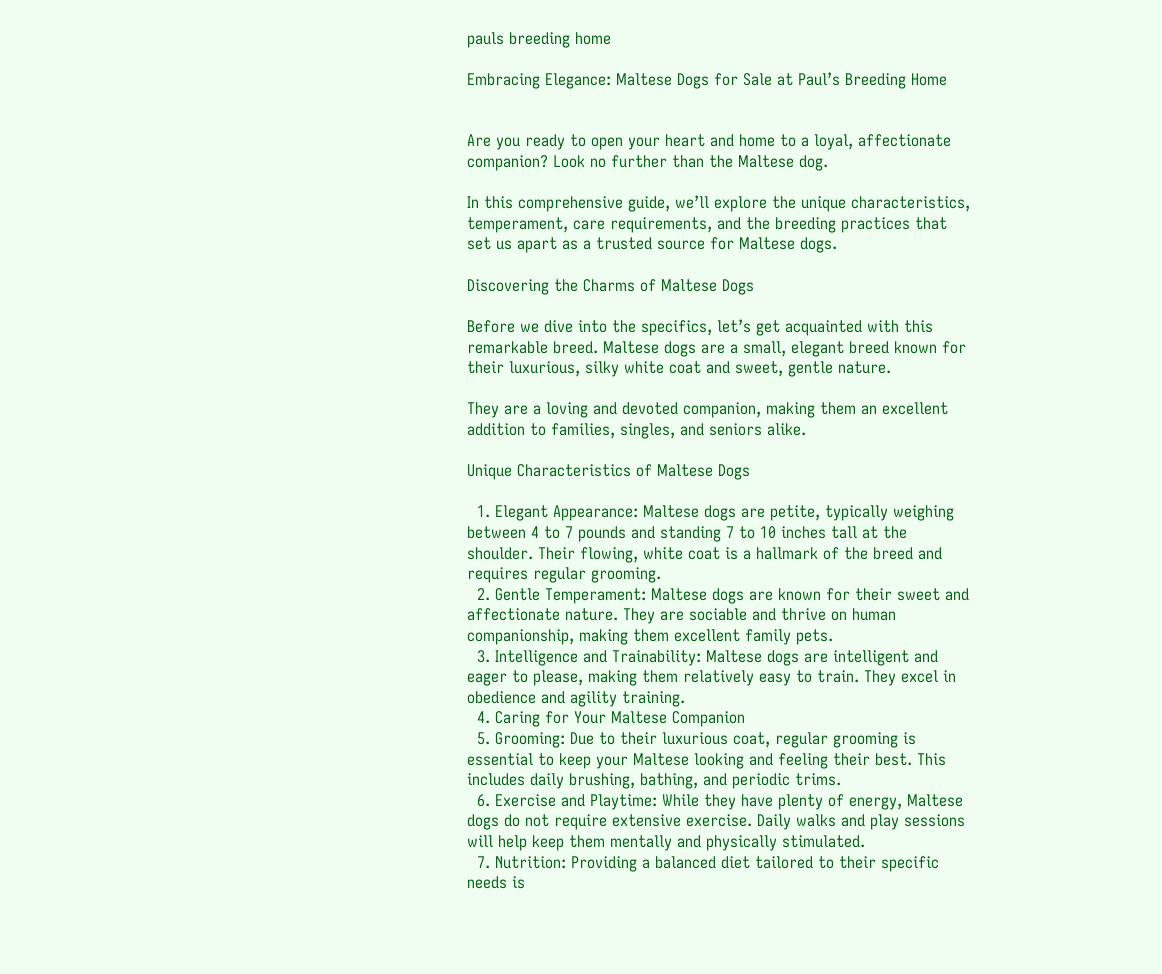pauls breeding home

Embracing Elegance: Maltese Dogs for Sale at Paul’s Breeding Home


Are you ready to open your heart and home to a loyal, affectionate companion? Look no further than the Maltese dog.

In this comprehensive guide, we’ll explore the unique characteristics, temperament, care requirements, and the breeding practices that set us apart as a trusted source for Maltese dogs.

Discovering the Charms of Maltese Dogs

Before we dive into the specifics, let’s get acquainted with this remarkable breed. Maltese dogs are a small, elegant breed known for their luxurious, silky white coat and sweet, gentle nature.

They are a loving and devoted companion, making them an excellent addition to families, singles, and seniors alike.

Unique Characteristics of Maltese Dogs

  1. Elegant Appearance: Maltese dogs are petite, typically weighing between 4 to 7 pounds and standing 7 to 10 inches tall at the shoulder. Their flowing, white coat is a hallmark of the breed and requires regular grooming.
  2. Gentle Temperament: Maltese dogs are known for their sweet and affectionate nature. They are sociable and thrive on human companionship, making them excellent family pets.
  3. Intelligence and Trainability: Maltese dogs are intelligent and eager to please, making them relatively easy to train. They excel in obedience and agility training.
  4. Caring for Your Maltese Companion
  5. Grooming: Due to their luxurious coat, regular grooming is essential to keep your Maltese looking and feeling their best. This includes daily brushing, bathing, and periodic trims.
  6. Exercise and Playtime: While they have plenty of energy, Maltese dogs do not require extensive exercise. Daily walks and play sessions will help keep them mentally and physically stimulated.
  7. Nutrition: Providing a balanced diet tailored to their specific needs is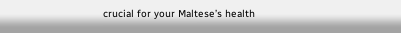crucial for your Maltese’s health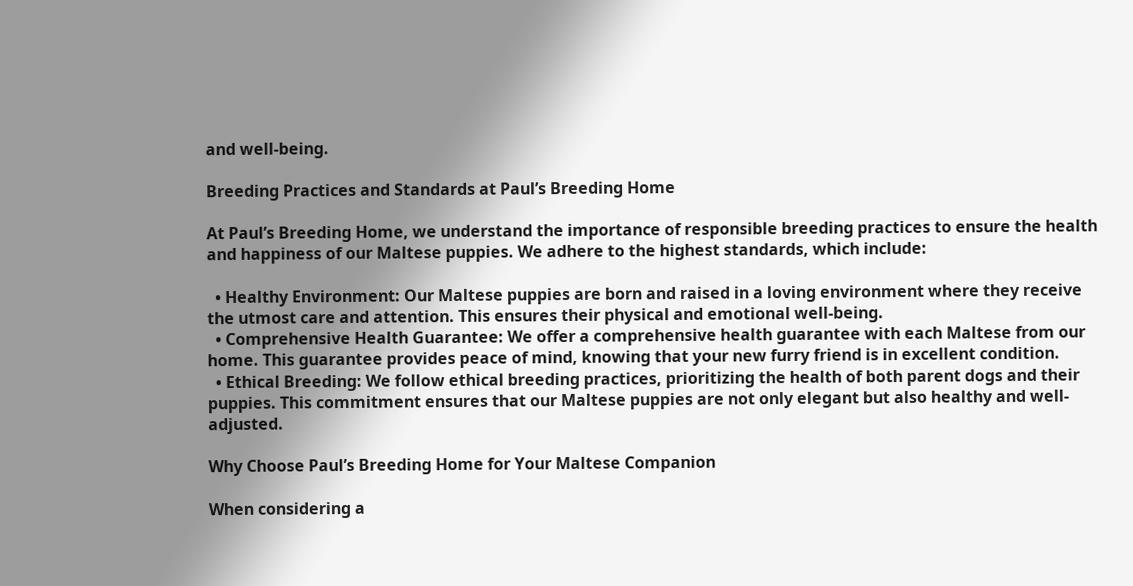and well-being.

Breeding Practices and Standards at Paul’s Breeding Home

At Paul’s Breeding Home, we understand the importance of responsible breeding practices to ensure the health and happiness of our Maltese puppies. We adhere to the highest standards, which include:

  • Healthy Environment: Our Maltese puppies are born and raised in a loving environment where they receive the utmost care and attention. This ensures their physical and emotional well-being.
  • Comprehensive Health Guarantee: We offer a comprehensive health guarantee with each Maltese from our home. This guarantee provides peace of mind, knowing that your new furry friend is in excellent condition.
  • Ethical Breeding: We follow ethical breeding practices, prioritizing the health of both parent dogs and their puppies. This commitment ensures that our Maltese puppies are not only elegant but also healthy and well-adjusted.

Why Choose Paul’s Breeding Home for Your Maltese Companion

When considering a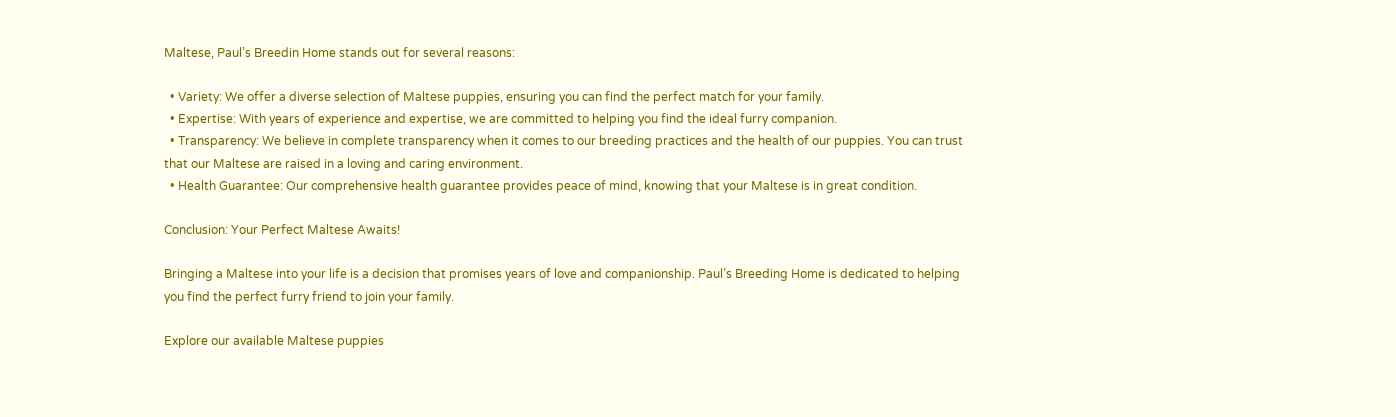Maltese, Paul’s Breedin Home stands out for several reasons:

  • Variety: We offer a diverse selection of Maltese puppies, ensuring you can find the perfect match for your family.
  • Expertise: With years of experience and expertise, we are committed to helping you find the ideal furry companion.
  • Transparency: We believe in complete transparency when it comes to our breeding practices and the health of our puppies. You can trust that our Maltese are raised in a loving and caring environment.
  • Health Guarantee: Our comprehensive health guarantee provides peace of mind, knowing that your Maltese is in great condition.

Conclusion: Your Perfect Maltese Awaits!

Bringing a Maltese into your life is a decision that promises years of love and companionship. Paul’s Breeding Home is dedicated to helping you find the perfect furry friend to join your family.

Explore our available Maltese puppies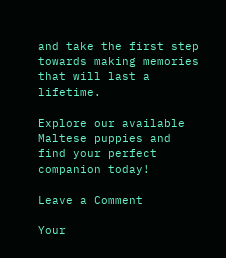and take the first step towards making memories that will last a lifetime.

Explore our available Maltese puppies and find your perfect companion today!

Leave a Comment

Your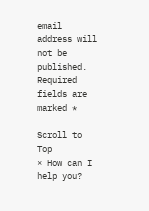email address will not be published. Required fields are marked *

Scroll to Top
× How can I help you?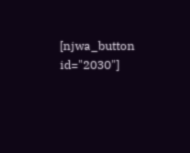[njwa_button id="2030"]